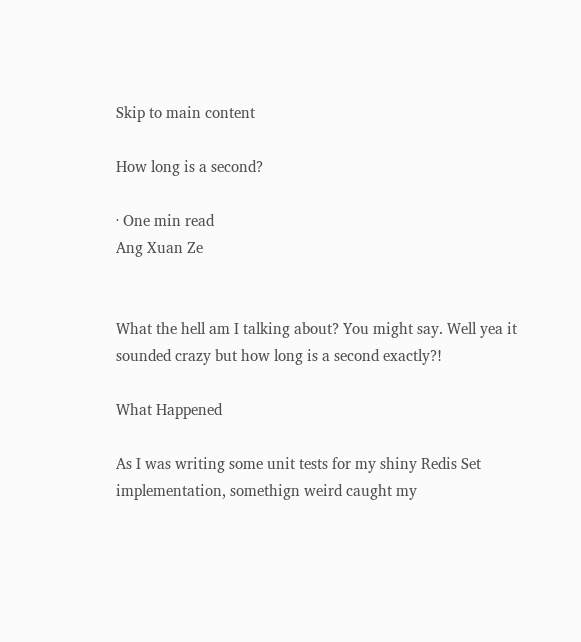Skip to main content

How long is a second?

· One min read
Ang Xuan Ze


What the hell am I talking about? You might say. Well yea it sounded crazy but how long is a second exactly?!

What Happened

As I was writing some unit tests for my shiny Redis Set implementation, somethign weird caught my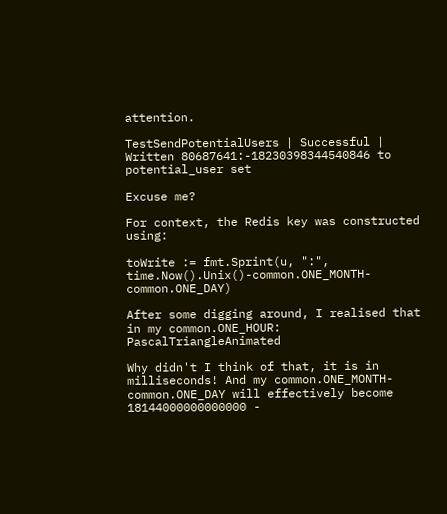attention.

TestSendPotentialUsers | Successful | Written 80687641:-18230398344540846 to potential_user set

Excuse me?

For context, the Redis key was constructed using:

toWrite := fmt.Sprint(u, ":", time.Now().Unix()-common.ONE_MONTH-common.ONE_DAY)

After some digging around, I realised that in my common.ONE_HOUR: PascalTriangleAnimated

Why didn't I think of that, it is in milliseconds! And my common.ONE_MONTH-common.ONE_DAY will effectively become 18144000000000000 -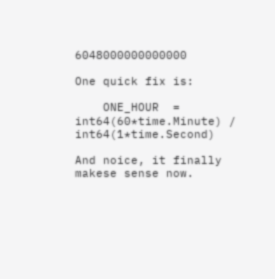6048000000000000

One quick fix is:

    ONE_HOUR  = int64(60*time.Minute) / int64(1*time.Second)

And noice, it finally makese sense now.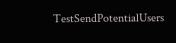TestSendPotentialUsers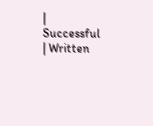| Successful | Written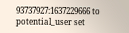93737927:1637229666 to potential_user set